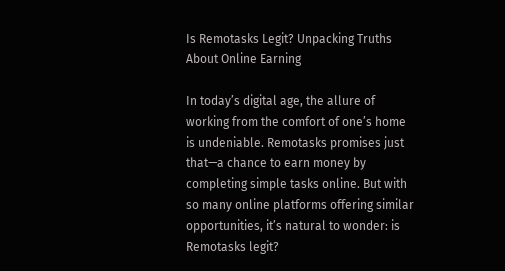Is Remotasks Legit? Unpacking Truths About Online Earning

In today’s digital age, the allure of working from the comfort of one’s home is undeniable. Remotasks promises just that—a chance to earn money by completing simple tasks online. But with so many online platforms offering similar opportunities, it’s natural to wonder: is Remotasks legit?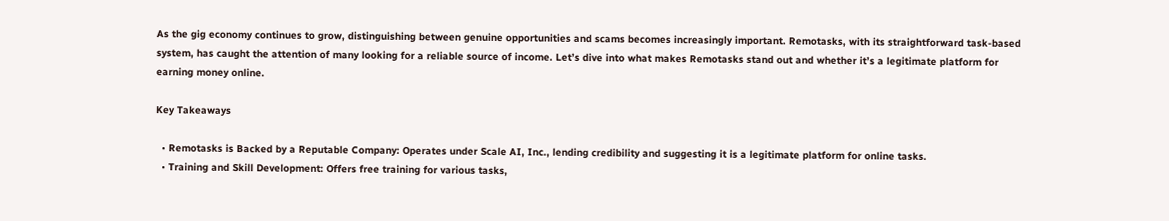As the gig economy continues to grow, distinguishing between genuine opportunities and scams becomes increasingly important. Remotasks, with its straightforward task-based system, has caught the attention of many looking for a reliable source of income. Let’s dive into what makes Remotasks stand out and whether it’s a legitimate platform for earning money online.

Key Takeaways

  • Remotasks is Backed by a Reputable Company: Operates under Scale AI, Inc., lending credibility and suggesting it is a legitimate platform for online tasks.
  • Training and Skill Development: Offers free training for various tasks,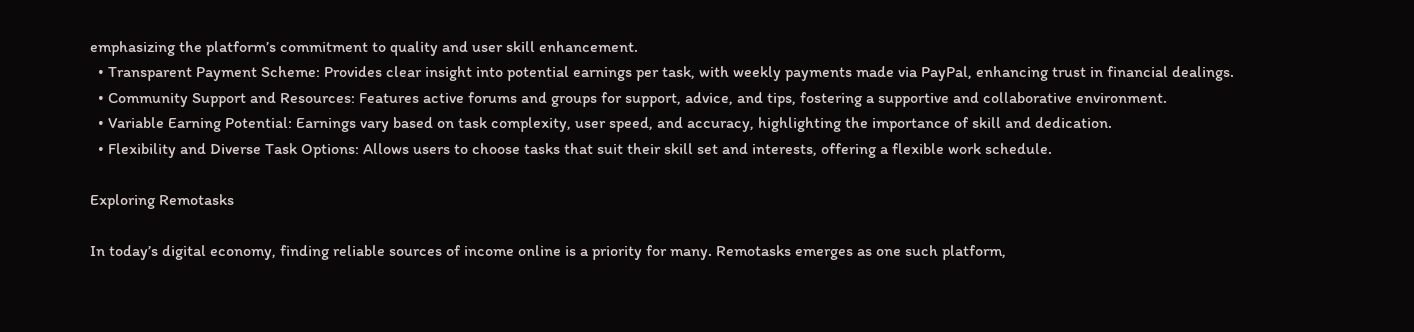emphasizing the platform’s commitment to quality and user skill enhancement.
  • Transparent Payment Scheme: Provides clear insight into potential earnings per task, with weekly payments made via PayPal, enhancing trust in financial dealings.
  • Community Support and Resources: Features active forums and groups for support, advice, and tips, fostering a supportive and collaborative environment.
  • Variable Earning Potential: Earnings vary based on task complexity, user speed, and accuracy, highlighting the importance of skill and dedication.
  • Flexibility and Diverse Task Options: Allows users to choose tasks that suit their skill set and interests, offering a flexible work schedule.

Exploring Remotasks

In today’s digital economy, finding reliable sources of income online is a priority for many. Remotasks emerges as one such platform,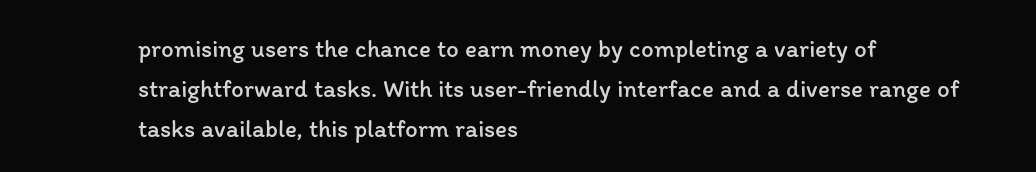promising users the chance to earn money by completing a variety of straightforward tasks. With its user-friendly interface and a diverse range of tasks available, this platform raises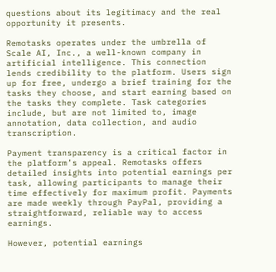questions about its legitimacy and the real opportunity it presents.

Remotasks operates under the umbrella of Scale AI, Inc., a well-known company in artificial intelligence. This connection lends credibility to the platform. Users sign up for free, undergo a brief training for the tasks they choose, and start earning based on the tasks they complete. Task categories include, but are not limited to, image annotation, data collection, and audio transcription.

Payment transparency is a critical factor in the platform’s appeal. Remotasks offers detailed insights into potential earnings per task, allowing participants to manage their time effectively for maximum profit. Payments are made weekly through PayPal, providing a straightforward, reliable way to access earnings.

However, potential earnings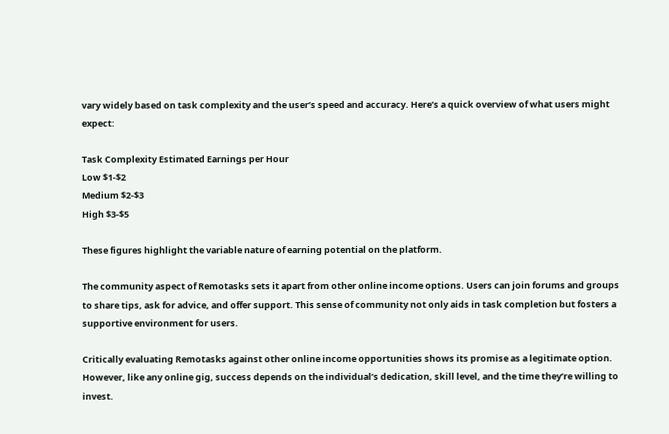vary widely based on task complexity and the user’s speed and accuracy. Here’s a quick overview of what users might expect:

Task Complexity Estimated Earnings per Hour
Low $1-$2
Medium $2-$3
High $3-$5

These figures highlight the variable nature of earning potential on the platform.

The community aspect of Remotasks sets it apart from other online income options. Users can join forums and groups to share tips, ask for advice, and offer support. This sense of community not only aids in task completion but fosters a supportive environment for users.

Critically evaluating Remotasks against other online income opportunities shows its promise as a legitimate option. However, like any online gig, success depends on the individual’s dedication, skill level, and the time they’re willing to invest.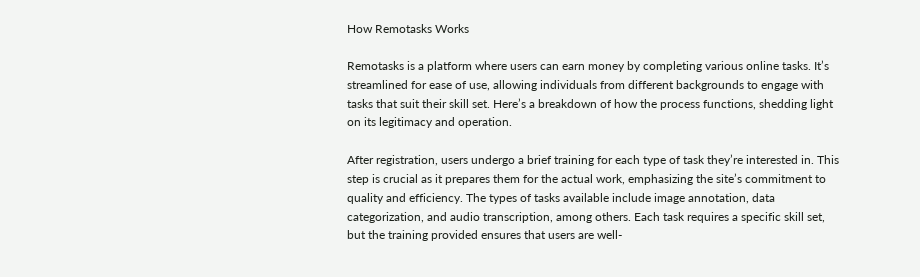How Remotasks Works

Remotasks is a platform where users can earn money by completing various online tasks. It’s streamlined for ease of use, allowing individuals from different backgrounds to engage with tasks that suit their skill set. Here’s a breakdown of how the process functions, shedding light on its legitimacy and operation.

After registration, users undergo a brief training for each type of task they’re interested in. This step is crucial as it prepares them for the actual work, emphasizing the site’s commitment to quality and efficiency. The types of tasks available include image annotation, data categorization, and audio transcription, among others. Each task requires a specific skill set, but the training provided ensures that users are well-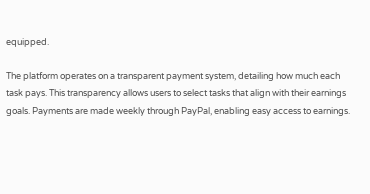equipped.

The platform operates on a transparent payment system, detailing how much each task pays. This transparency allows users to select tasks that align with their earnings goals. Payments are made weekly through PayPal, enabling easy access to earnings.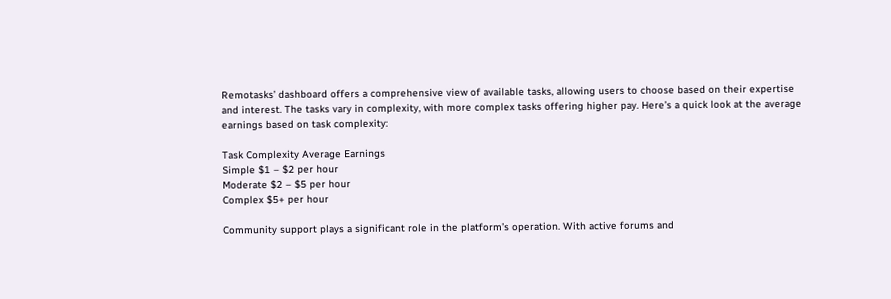Remotasks’ dashboard offers a comprehensive view of available tasks, allowing users to choose based on their expertise and interest. The tasks vary in complexity, with more complex tasks offering higher pay. Here’s a quick look at the average earnings based on task complexity:

Task Complexity Average Earnings
Simple $1 – $2 per hour
Moderate $2 – $5 per hour
Complex $5+ per hour

Community support plays a significant role in the platform’s operation. With active forums and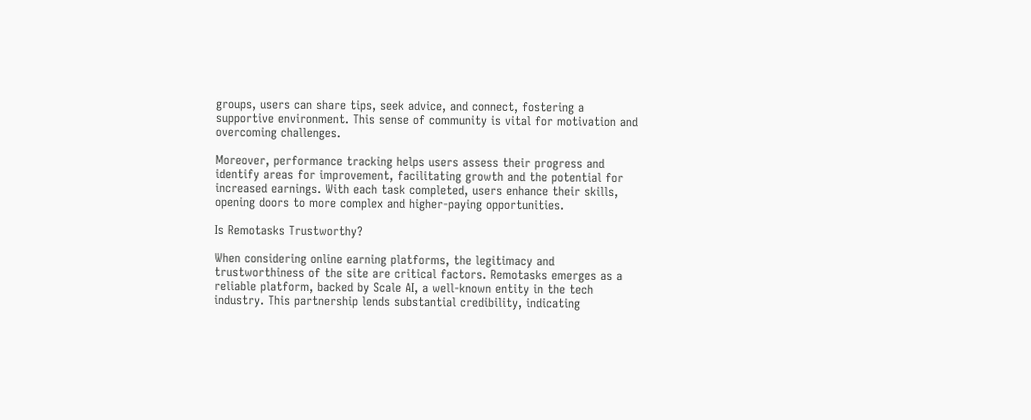groups, users can share tips, seek advice, and connect, fostering a supportive environment. This sense of community is vital for motivation and overcoming challenges.

Moreover, performance tracking helps users assess their progress and identify areas for improvement, facilitating growth and the potential for increased earnings. With each task completed, users enhance their skills, opening doors to more complex and higher-paying opportunities.

Is Remotasks Trustworthy?

When considering online earning platforms, the legitimacy and trustworthiness of the site are critical factors. Remotasks emerges as a reliable platform, backed by Scale AI, a well-known entity in the tech industry. This partnership lends substantial credibility, indicating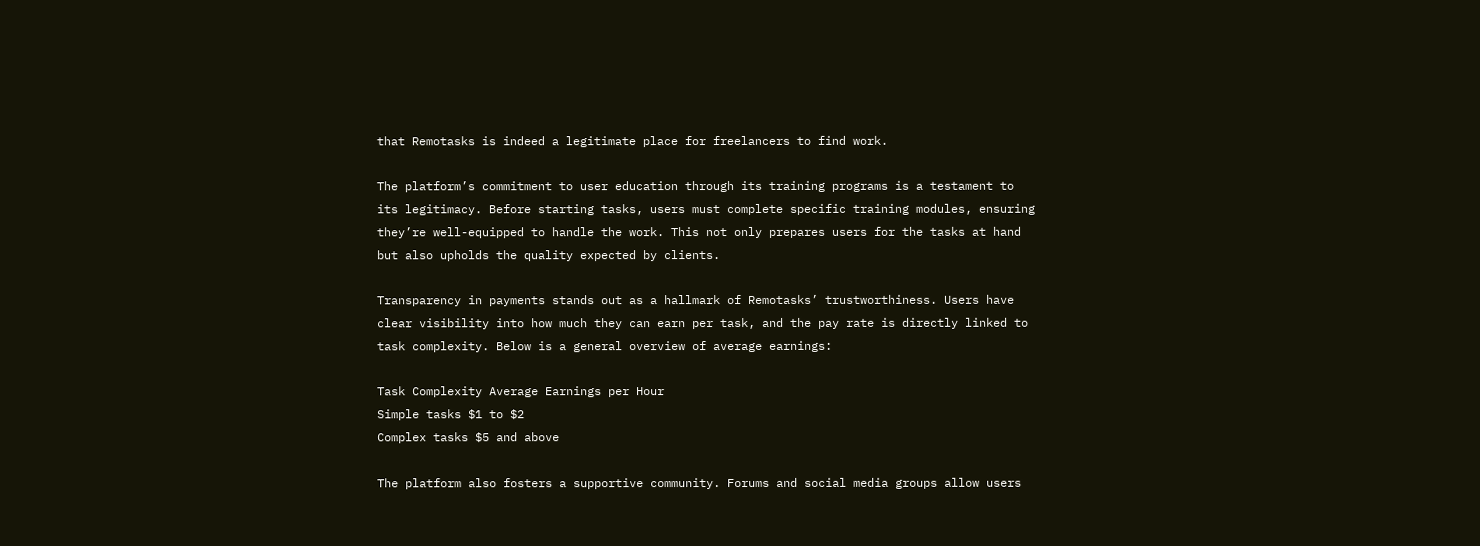that Remotasks is indeed a legitimate place for freelancers to find work.

The platform’s commitment to user education through its training programs is a testament to its legitimacy. Before starting tasks, users must complete specific training modules, ensuring they’re well-equipped to handle the work. This not only prepares users for the tasks at hand but also upholds the quality expected by clients.

Transparency in payments stands out as a hallmark of Remotasks’ trustworthiness. Users have clear visibility into how much they can earn per task, and the pay rate is directly linked to task complexity. Below is a general overview of average earnings:

Task Complexity Average Earnings per Hour
Simple tasks $1 to $2
Complex tasks $5 and above

The platform also fosters a supportive community. Forums and social media groups allow users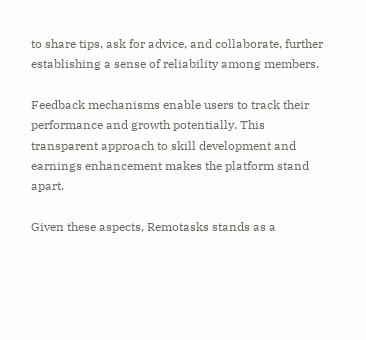to share tips, ask for advice, and collaborate, further establishing a sense of reliability among members.

Feedback mechanisms enable users to track their performance and growth potentially. This transparent approach to skill development and earnings enhancement makes the platform stand apart.

Given these aspects, Remotasks stands as a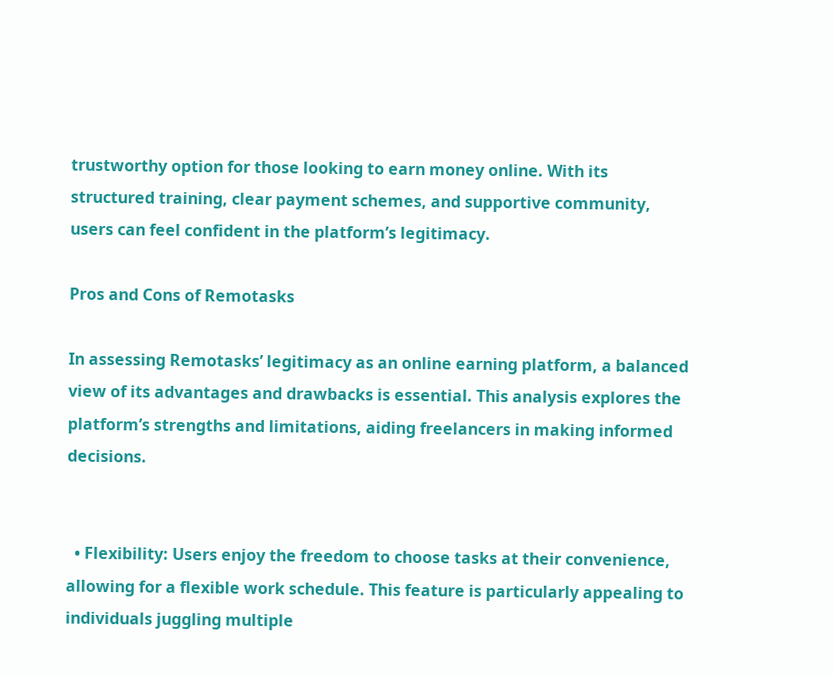trustworthy option for those looking to earn money online. With its structured training, clear payment schemes, and supportive community, users can feel confident in the platform’s legitimacy.

Pros and Cons of Remotasks

In assessing Remotasks’ legitimacy as an online earning platform, a balanced view of its advantages and drawbacks is essential. This analysis explores the platform’s strengths and limitations, aiding freelancers in making informed decisions.


  • Flexibility: Users enjoy the freedom to choose tasks at their convenience, allowing for a flexible work schedule. This feature is particularly appealing to individuals juggling multiple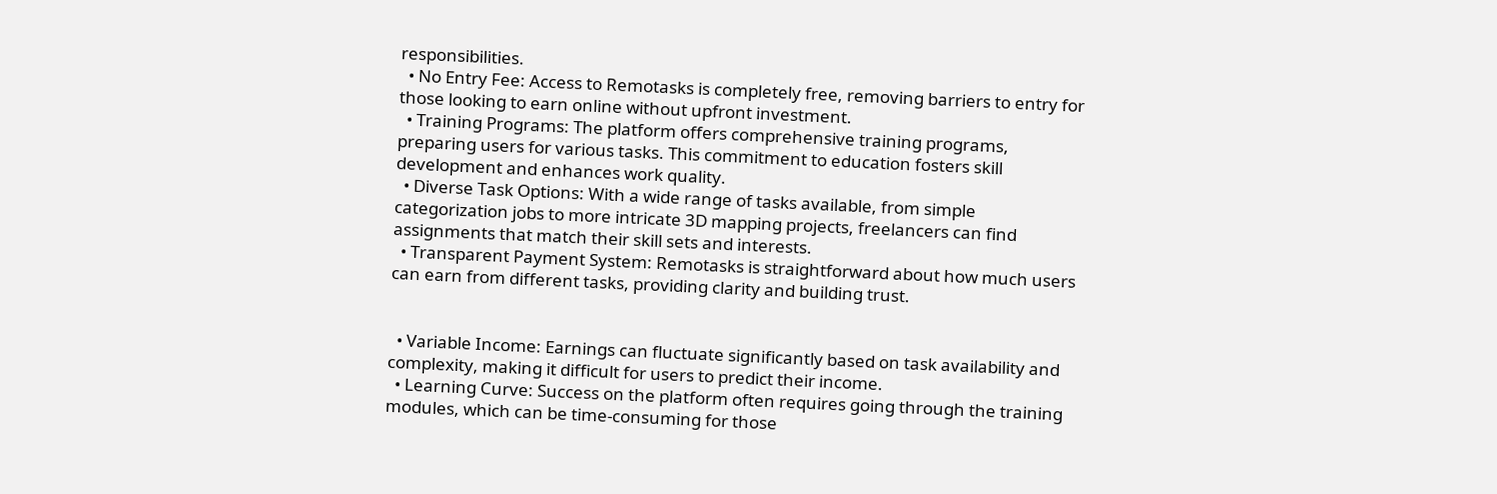responsibilities.
  • No Entry Fee: Access to Remotasks is completely free, removing barriers to entry for those looking to earn online without upfront investment.
  • Training Programs: The platform offers comprehensive training programs, preparing users for various tasks. This commitment to education fosters skill development and enhances work quality.
  • Diverse Task Options: With a wide range of tasks available, from simple categorization jobs to more intricate 3D mapping projects, freelancers can find assignments that match their skill sets and interests.
  • Transparent Payment System: Remotasks is straightforward about how much users can earn from different tasks, providing clarity and building trust.


  • Variable Income: Earnings can fluctuate significantly based on task availability and complexity, making it difficult for users to predict their income.
  • Learning Curve: Success on the platform often requires going through the training modules, which can be time-consuming for those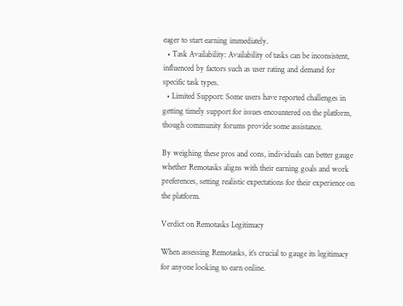eager to start earning immediately.
  • Task Availability: Availability of tasks can be inconsistent, influenced by factors such as user rating and demand for specific task types.
  • Limited Support: Some users have reported challenges in getting timely support for issues encountered on the platform, though community forums provide some assistance.

By weighing these pros and cons, individuals can better gauge whether Remotasks aligns with their earning goals and work preferences, setting realistic expectations for their experience on the platform.

Verdict on Remotasks Legitimacy

When assessing Remotasks, it’s crucial to gauge its legitimacy for anyone looking to earn online.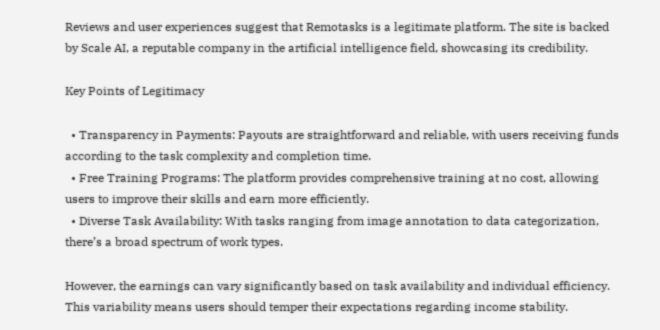Reviews and user experiences suggest that Remotasks is a legitimate platform. The site is backed by Scale AI, a reputable company in the artificial intelligence field, showcasing its credibility.

Key Points of Legitimacy

  • Transparency in Payments: Payouts are straightforward and reliable, with users receiving funds according to the task complexity and completion time.
  • Free Training Programs: The platform provides comprehensive training at no cost, allowing users to improve their skills and earn more efficiently.
  • Diverse Task Availability: With tasks ranging from image annotation to data categorization, there’s a broad spectrum of work types.

However, the earnings can vary significantly based on task availability and individual efficiency. This variability means users should temper their expectations regarding income stability.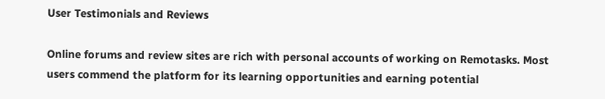User Testimonials and Reviews

Online forums and review sites are rich with personal accounts of working on Remotasks. Most users commend the platform for its learning opportunities and earning potential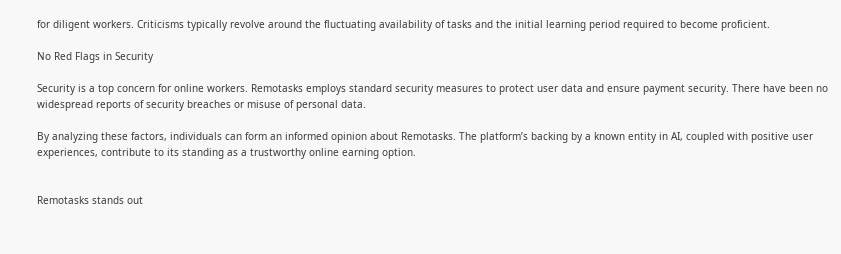for diligent workers. Criticisms typically revolve around the fluctuating availability of tasks and the initial learning period required to become proficient.

No Red Flags in Security

Security is a top concern for online workers. Remotasks employs standard security measures to protect user data and ensure payment security. There have been no widespread reports of security breaches or misuse of personal data.

By analyzing these factors, individuals can form an informed opinion about Remotasks. The platform’s backing by a known entity in AI, coupled with positive user experiences, contribute to its standing as a trustworthy online earning option.


Remotasks stands out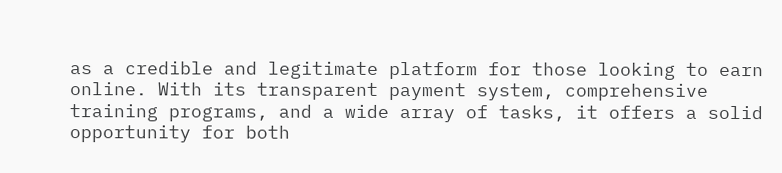as a credible and legitimate platform for those looking to earn online. With its transparent payment system, comprehensive training programs, and a wide array of tasks, it offers a solid opportunity for both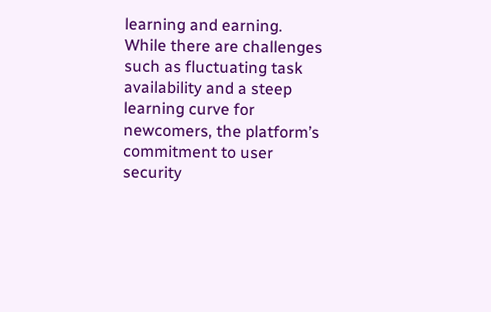learning and earning. While there are challenges such as fluctuating task availability and a steep learning curve for newcomers, the platform’s commitment to user security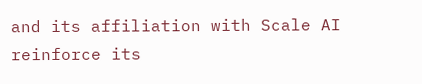and its affiliation with Scale AI reinforce its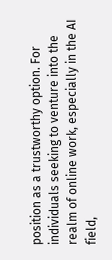position as a trustworthy option. For individuals seeking to venture into the realm of online work, especially in the AI field,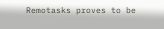Remotasks proves to be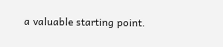a valuable starting point.